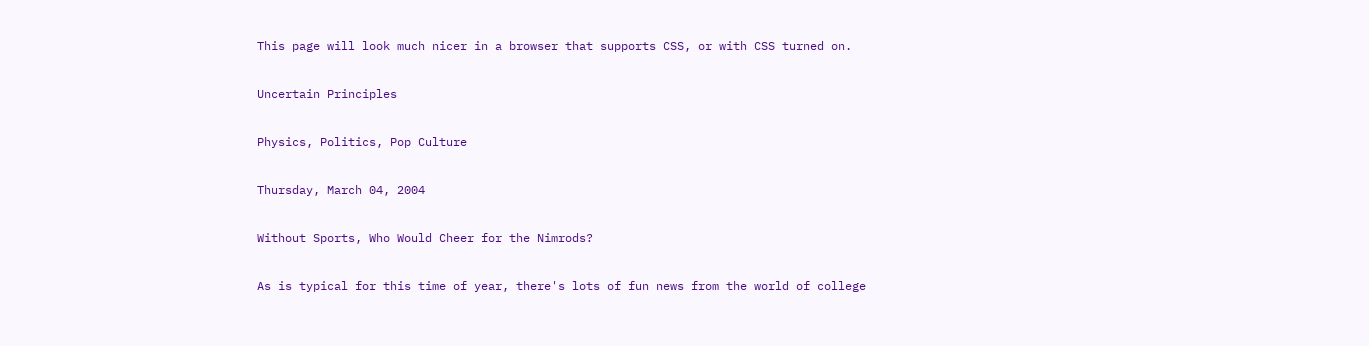This page will look much nicer in a browser that supports CSS, or with CSS turned on.

Uncertain Principles

Physics, Politics, Pop Culture

Thursday, March 04, 2004

Without Sports, Who Would Cheer for the Nimrods?

As is typical for this time of year, there's lots of fun news from the world of college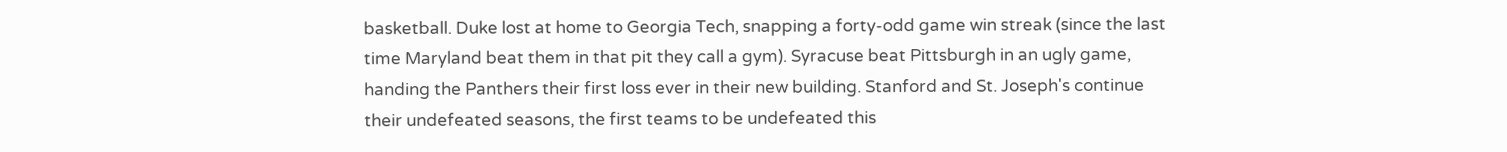basketball. Duke lost at home to Georgia Tech, snapping a forty-odd game win streak (since the last time Maryland beat them in that pit they call a gym). Syracuse beat Pittsburgh in an ugly game, handing the Panthers their first loss ever in their new building. Stanford and St. Joseph's continue their undefeated seasons, the first teams to be undefeated this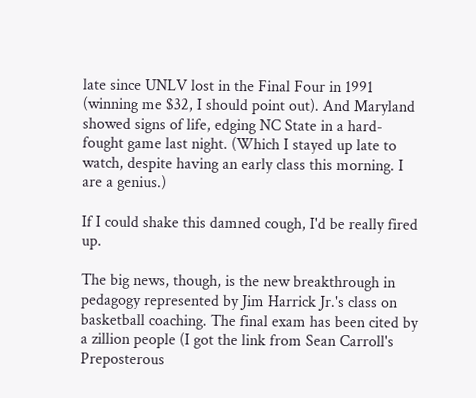late since UNLV lost in the Final Four in 1991 (winning me $32, I should point out). And Maryland showed signs of life, edging NC State in a hard-fought game last night. (Which I stayed up late to watch, despite having an early class this morning. I are a genius.)

If I could shake this damned cough, I'd be really fired up.

The big news, though, is the new breakthrough in pedagogy represented by Jim Harrick Jr.'s class on basketball coaching. The final exam has been cited by a zillion people (I got the link from Sean Carroll's Preposterous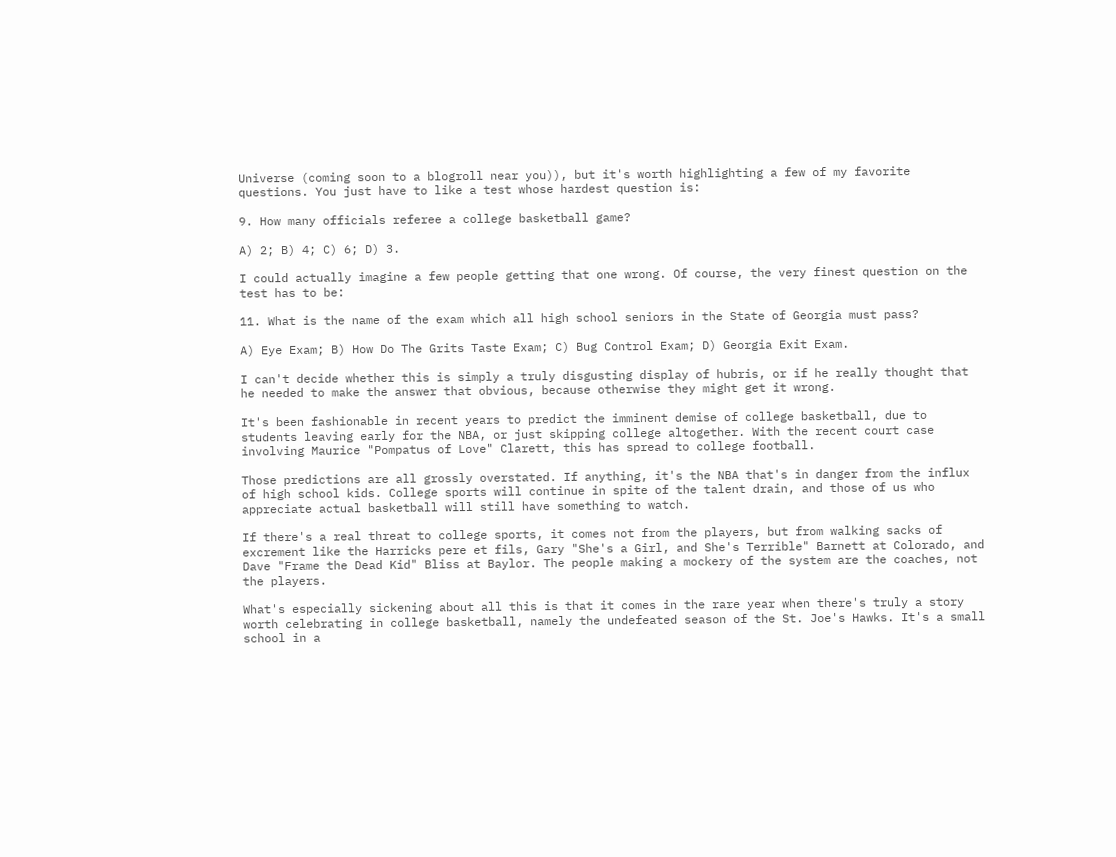Universe (coming soon to a blogroll near you)), but it's worth highlighting a few of my favorite questions. You just have to like a test whose hardest question is:

9. How many officials referee a college basketball game?

A) 2; B) 4; C) 6; D) 3.

I could actually imagine a few people getting that one wrong. Of course, the very finest question on the test has to be:

11. What is the name of the exam which all high school seniors in the State of Georgia must pass?

A) Eye Exam; B) How Do The Grits Taste Exam; C) Bug Control Exam; D) Georgia Exit Exam.

I can't decide whether this is simply a truly disgusting display of hubris, or if he really thought that he needed to make the answer that obvious, because otherwise they might get it wrong.

It's been fashionable in recent years to predict the imminent demise of college basketball, due to students leaving early for the NBA, or just skipping college altogether. With the recent court case involving Maurice "Pompatus of Love" Clarett, this has spread to college football.

Those predictions are all grossly overstated. If anything, it's the NBA that's in danger from the influx of high school kids. College sports will continue in spite of the talent drain, and those of us who appreciate actual basketball will still have something to watch.

If there's a real threat to college sports, it comes not from the players, but from walking sacks of excrement like the Harricks pere et fils, Gary "She's a Girl, and She's Terrible" Barnett at Colorado, and Dave "Frame the Dead Kid" Bliss at Baylor. The people making a mockery of the system are the coaches, not the players.

What's especially sickening about all this is that it comes in the rare year when there's truly a story worth celebrating in college basketball, namely the undefeated season of the St. Joe's Hawks. It's a small school in a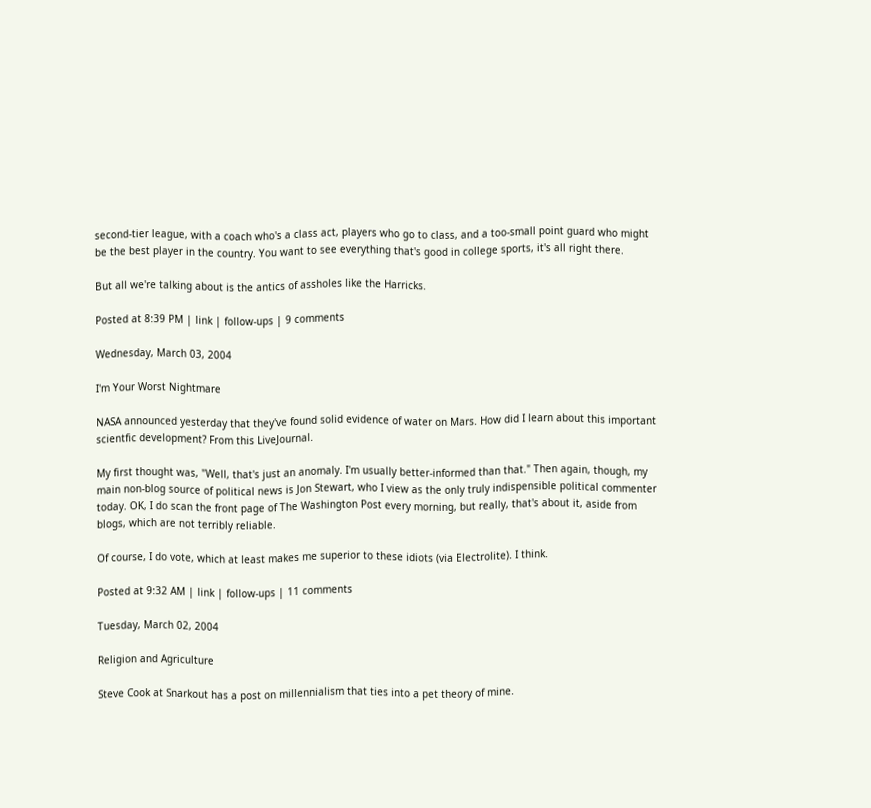second-tier league, with a coach who's a class act, players who go to class, and a too-small point guard who might be the best player in the country. You want to see everything that's good in college sports, it's all right there.

But all we're talking about is the antics of assholes like the Harricks.

Posted at 8:39 PM | link | follow-ups | 9 comments

Wednesday, March 03, 2004

I'm Your Worst Nightmare

NASA announced yesterday that they've found solid evidence of water on Mars. How did I learn about this important scientfic development? From this LiveJournal.

My first thought was, "Well, that's just an anomaly. I'm usually better-informed than that." Then again, though, my main non-blog source of political news is Jon Stewart, who I view as the only truly indispensible political commenter today. OK, I do scan the front page of The Washington Post every morning, but really, that's about it, aside from blogs, which are not terribly reliable.

Of course, I do vote, which at least makes me superior to these idiots (via Electrolite). I think.

Posted at 9:32 AM | link | follow-ups | 11 comments

Tuesday, March 02, 2004

Religion and Agriculture

Steve Cook at Snarkout has a post on millennialism that ties into a pet theory of mine.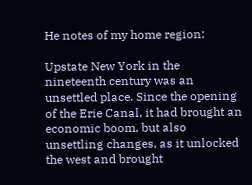He notes of my home region:

Upstate New York in the nineteenth century was an unsettled place. Since the opening of the Erie Canal, it had brought an economic boom, but also unsettling changes, as it unlocked the west and brought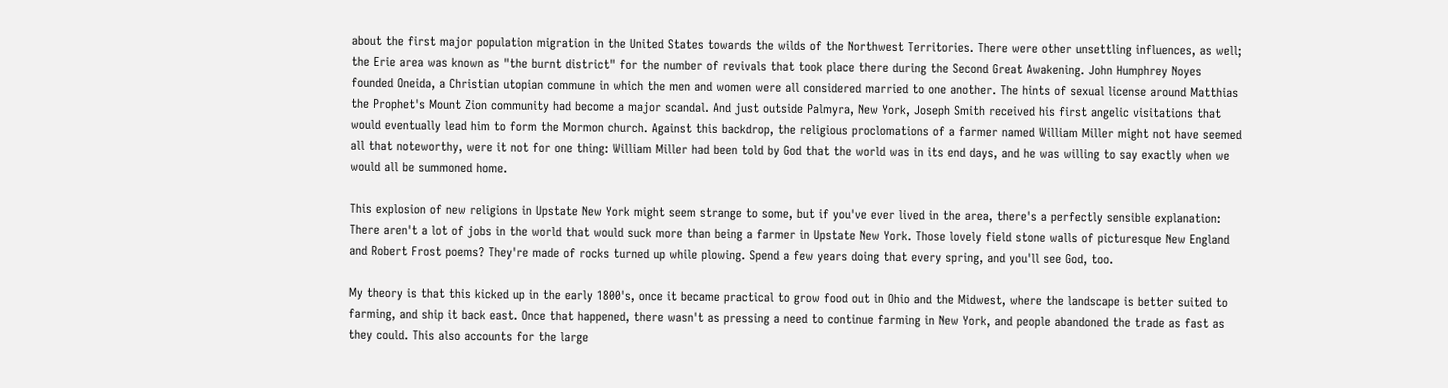about the first major population migration in the United States towards the wilds of the Northwest Territories. There were other unsettling influences, as well; the Erie area was known as "the burnt district" for the number of revivals that took place there during the Second Great Awakening. John Humphrey Noyes founded Oneida, a Christian utopian commune in which the men and women were all considered married to one another. The hints of sexual license around Matthias the Prophet's Mount Zion community had become a major scandal. And just outside Palmyra, New York, Joseph Smith received his first angelic visitations that would eventually lead him to form the Mormon church. Against this backdrop, the religious proclomations of a farmer named William Miller might not have seemed all that noteworthy, were it not for one thing: William Miller had been told by God that the world was in its end days, and he was willing to say exactly when we would all be summoned home.

This explosion of new religions in Upstate New York might seem strange to some, but if you've ever lived in the area, there's a perfectly sensible explanation: There aren't a lot of jobs in the world that would suck more than being a farmer in Upstate New York. Those lovely field stone walls of picturesque New England and Robert Frost poems? They're made of rocks turned up while plowing. Spend a few years doing that every spring, and you'll see God, too.

My theory is that this kicked up in the early 1800's, once it became practical to grow food out in Ohio and the Midwest, where the landscape is better suited to farming, and ship it back east. Once that happened, there wasn't as pressing a need to continue farming in New York, and people abandoned the trade as fast as they could. This also accounts for the large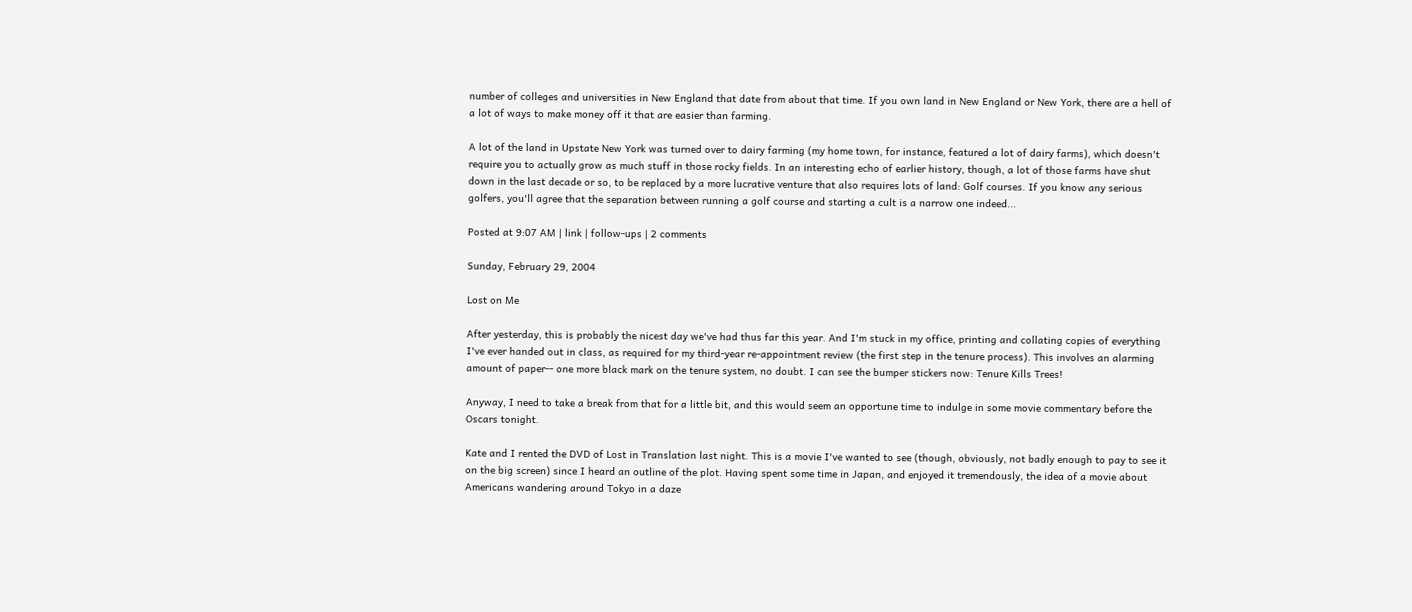number of colleges and universities in New England that date from about that time. If you own land in New England or New York, there are a hell of a lot of ways to make money off it that are easier than farming.

A lot of the land in Upstate New York was turned over to dairy farming (my home town, for instance, featured a lot of dairy farms), which doesn't require you to actually grow as much stuff in those rocky fields. In an interesting echo of earlier history, though, a lot of those farms have shut down in the last decade or so, to be replaced by a more lucrative venture that also requires lots of land: Golf courses. If you know any serious golfers, you'll agree that the separation between running a golf course and starting a cult is a narrow one indeed...

Posted at 9:07 AM | link | follow-ups | 2 comments

Sunday, February 29, 2004

Lost on Me

After yesterday, this is probably the nicest day we've had thus far this year. And I'm stuck in my office, printing and collating copies of everything I've ever handed out in class, as required for my third-year re-appointment review (the first step in the tenure process). This involves an alarming amount of paper-- one more black mark on the tenure system, no doubt. I can see the bumper stickers now: Tenure Kills Trees!

Anyway, I need to take a break from that for a little bit, and this would seem an opportune time to indulge in some movie commentary before the Oscars tonight.

Kate and I rented the DVD of Lost in Translation last night. This is a movie I've wanted to see (though, obviously, not badly enough to pay to see it on the big screen) since I heard an outline of the plot. Having spent some time in Japan, and enjoyed it tremendously, the idea of a movie about Americans wandering around Tokyo in a daze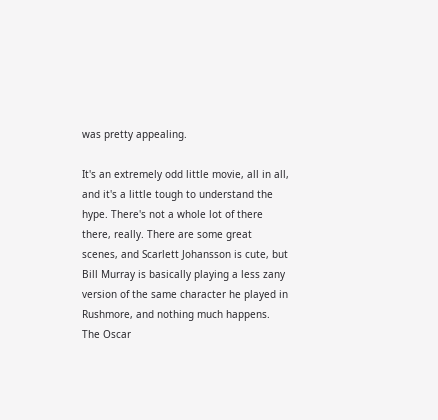was pretty appealing.

It's an extremely odd little movie, all in all, and it's a little tough to understand the hype. There's not a whole lot of there there, really. There are some great scenes, and Scarlett Johansson is cute, but Bill Murray is basically playing a less zany version of the same character he played in Rushmore, and nothing much happens. The Oscar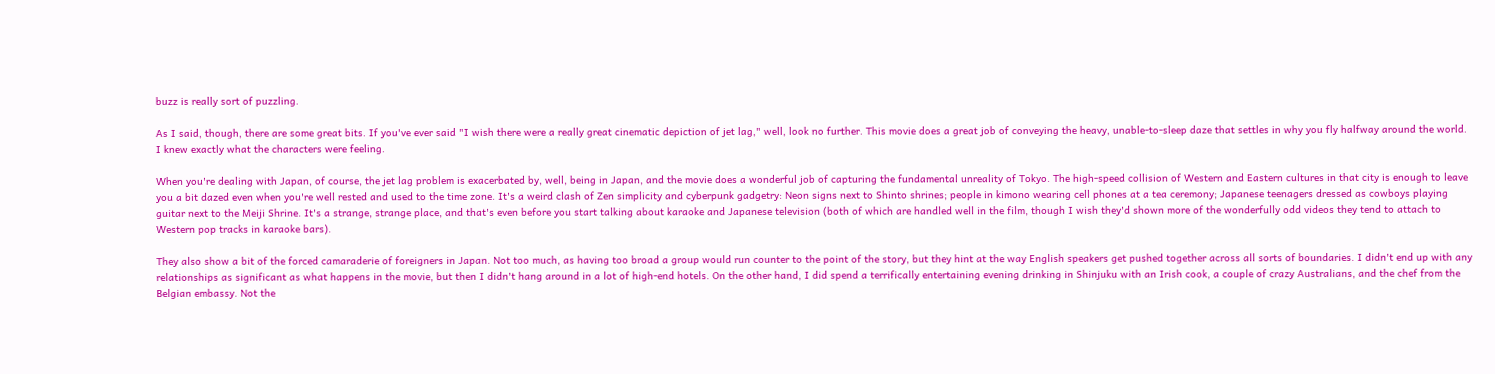buzz is really sort of puzzling.

As I said, though, there are some great bits. If you've ever said "I wish there were a really great cinematic depiction of jet lag," well, look no further. This movie does a great job of conveying the heavy, unable-to-sleep daze that settles in why you fly halfway around the world. I knew exactly what the characters were feeling.

When you're dealing with Japan, of course, the jet lag problem is exacerbated by, well, being in Japan, and the movie does a wonderful job of capturing the fundamental unreality of Tokyo. The high-speed collision of Western and Eastern cultures in that city is enough to leave you a bit dazed even when you're well rested and used to the time zone. It's a weird clash of Zen simplicity and cyberpunk gadgetry: Neon signs next to Shinto shrines; people in kimono wearing cell phones at a tea ceremony; Japanese teenagers dressed as cowboys playing guitar next to the Meiji Shrine. It's a strange, strange place, and that's even before you start talking about karaoke and Japanese television (both of which are handled well in the film, though I wish they'd shown more of the wonderfully odd videos they tend to attach to Western pop tracks in karaoke bars).

They also show a bit of the forced camaraderie of foreigners in Japan. Not too much, as having too broad a group would run counter to the point of the story, but they hint at the way English speakers get pushed together across all sorts of boundaries. I didn't end up with any relationships as significant as what happens in the movie, but then I didn't hang around in a lot of high-end hotels. On the other hand, I did spend a terrifically entertaining evening drinking in Shinjuku with an Irish cook, a couple of crazy Australians, and the chef from the Belgian embassy. Not the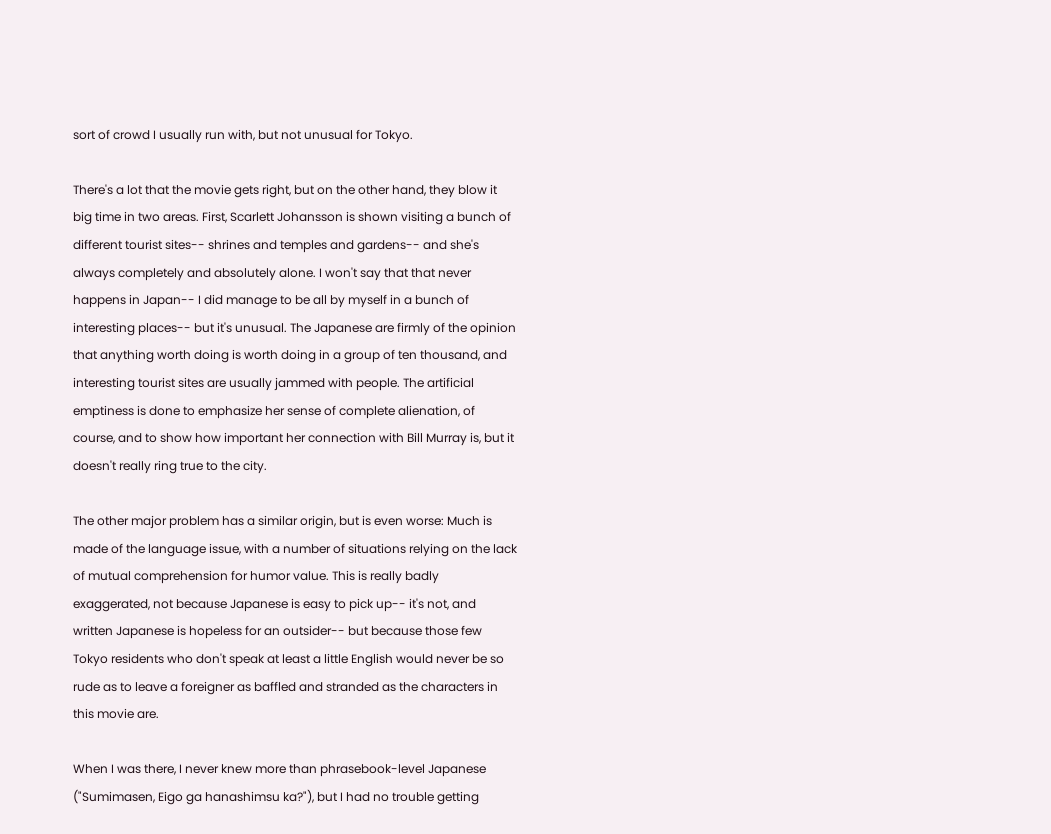sort of crowd I usually run with, but not unusual for Tokyo.

There's a lot that the movie gets right, but on the other hand, they blow it big time in two areas. First, Scarlett Johansson is shown visiting a bunch of different tourist sites-- shrines and temples and gardens-- and she's always completely and absolutely alone. I won't say that that never happens in Japan-- I did manage to be all by myself in a bunch of interesting places-- but it's unusual. The Japanese are firmly of the opinion that anything worth doing is worth doing in a group of ten thousand, and interesting tourist sites are usually jammed with people. The artificial emptiness is done to emphasize her sense of complete alienation, of course, and to show how important her connection with Bill Murray is, but it doesn't really ring true to the city.

The other major problem has a similar origin, but is even worse: Much is made of the language issue, with a number of situations relying on the lack of mutual comprehension for humor value. This is really badly exaggerated, not because Japanese is easy to pick up-- it's not, and written Japanese is hopeless for an outsider-- but because those few Tokyo residents who don't speak at least a little English would never be so rude as to leave a foreigner as baffled and stranded as the characters in this movie are.

When I was there, I never knew more than phrasebook-level Japanese ("Sumimasen, Eigo ga hanashimsu ka?"), but I had no trouble getting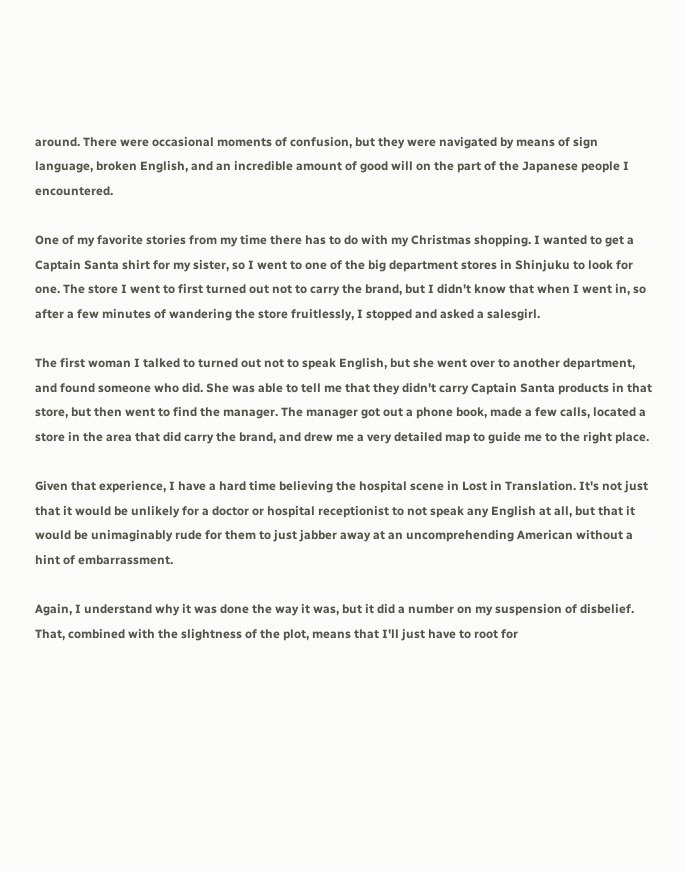around. There were occasional moments of confusion, but they were navigated by means of sign language, broken English, and an incredible amount of good will on the part of the Japanese people I encountered.

One of my favorite stories from my time there has to do with my Christmas shopping. I wanted to get a Captain Santa shirt for my sister, so I went to one of the big department stores in Shinjuku to look for one. The store I went to first turned out not to carry the brand, but I didn't know that when I went in, so after a few minutes of wandering the store fruitlessly, I stopped and asked a salesgirl.

The first woman I talked to turned out not to speak English, but she went over to another department, and found someone who did. She was able to tell me that they didn't carry Captain Santa products in that store, but then went to find the manager. The manager got out a phone book, made a few calls, located a store in the area that did carry the brand, and drew me a very detailed map to guide me to the right place.

Given that experience, I have a hard time believing the hospital scene in Lost in Translation. It's not just that it would be unlikely for a doctor or hospital receptionist to not speak any English at all, but that it would be unimaginably rude for them to just jabber away at an uncomprehending American without a hint of embarrassment.

Again, I understand why it was done the way it was, but it did a number on my suspension of disbelief. That, combined with the slightness of the plot, means that I'll just have to root for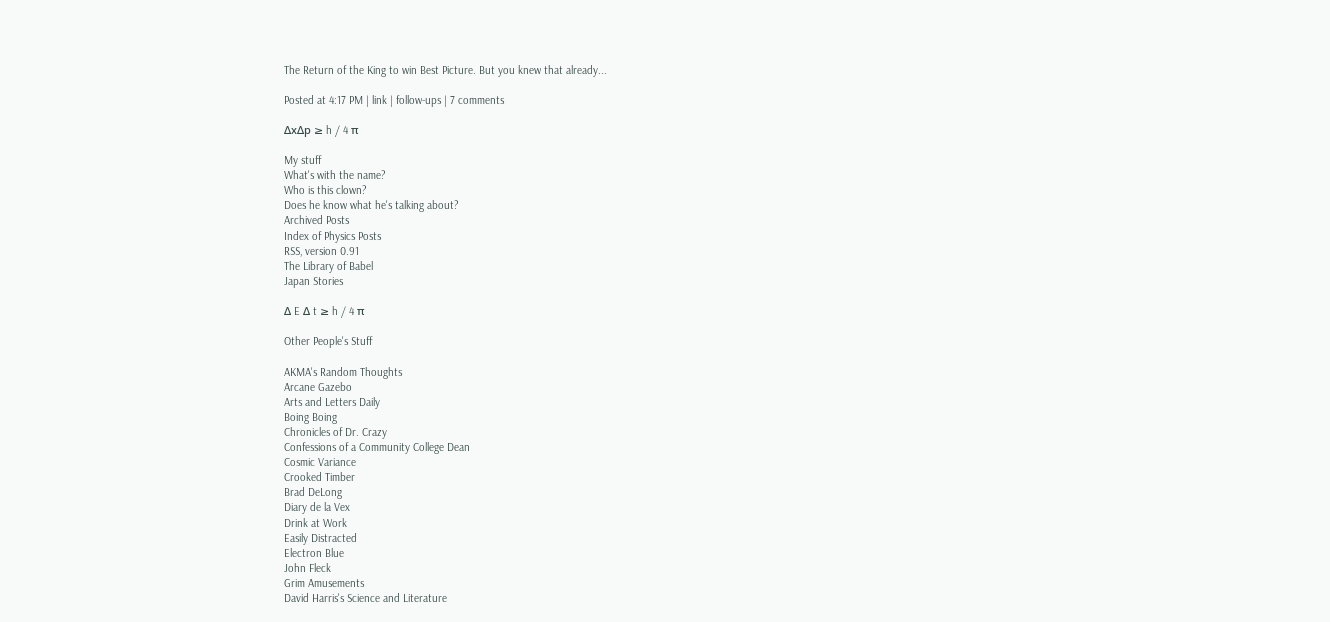The Return of the King to win Best Picture. But you knew that already...

Posted at 4:17 PM | link | follow-ups | 7 comments

ΔxΔp ≥ h / 4 π

My stuff
What's with the name?
Who is this clown?
Does he know what he's talking about?
Archived Posts
Index of Physics Posts
RSS, version 0.91
The Library of Babel
Japan Stories

Δ E Δ t ≥ h / 4 π

Other People's Stuff

AKMA's Random Thoughts
Arcane Gazebo
Arts and Letters Daily
Boing Boing
Chronicles of Dr. Crazy
Confessions of a Community College Dean
Cosmic Variance
Crooked Timber
Brad DeLong
Diary de la Vex
Drink at Work
Easily Distracted
Electron Blue
John Fleck
Grim Amusements
David Harris's Science and Literature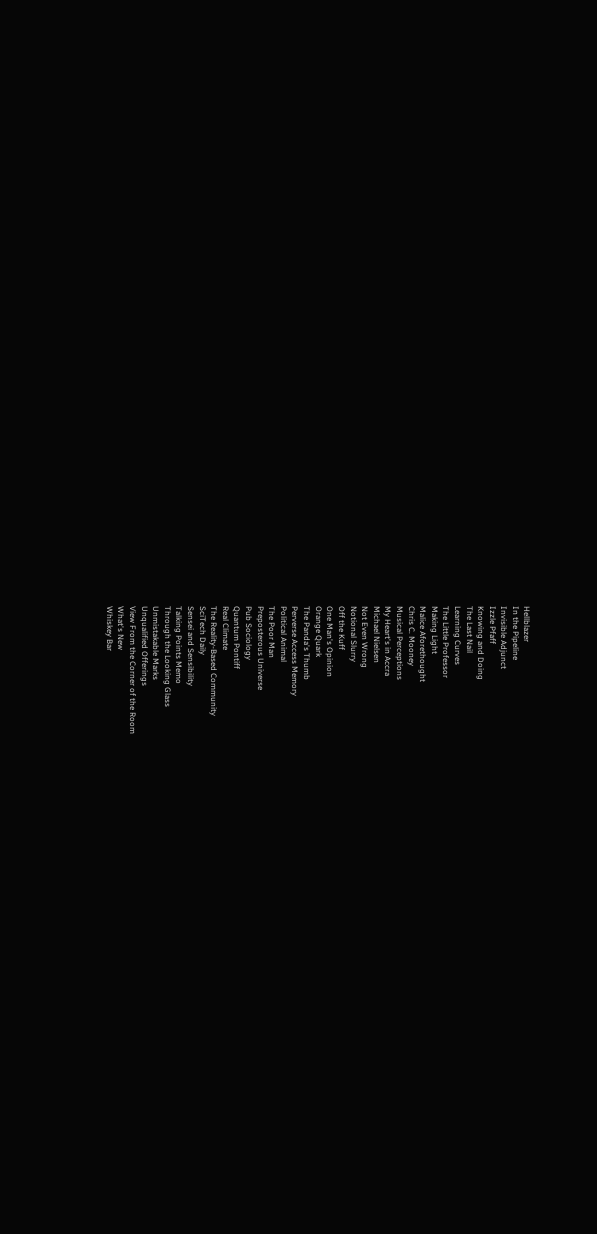Hellblazer
In the Pipeline
Invisible Adjunct
Izzle Pfaff
Knowing and Doing
The Last Nail
Learning Curves
The Little Professor
Making Light
Malice Aforethought
Chris C. Mooney
Musical Perceptions
My Heart's in Accra
Michael Nielsen
Not Even Wrong
Notional Slurry
Off the Kuff
One Man's Opinion
Orange Quark
The Panda's Thumb
Perverse Access Memory
Political Animal
The Poor Man
Preposterous Universe
Pub Sociology
Quantum Pontiff
Real Climate
The Reality-Based Community
SciTech Daily
Sensei and Sensibility
Talking Points Memo
Through the Looking Glass
Unmistakable Marks
Unqualified Offerings
View From the Corner of the Room
What's New
Whiskey Bar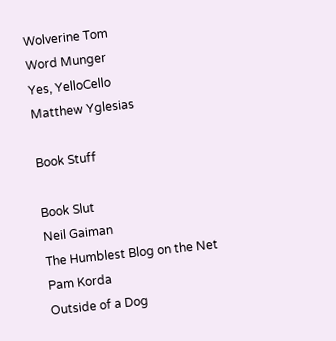Wolverine Tom
Word Munger
Yes, YelloCello
Matthew Yglesias

Book Stuff

Book Slut
Neil Gaiman
The Humblest Blog on the Net
Pam Korda
Outside of a Dog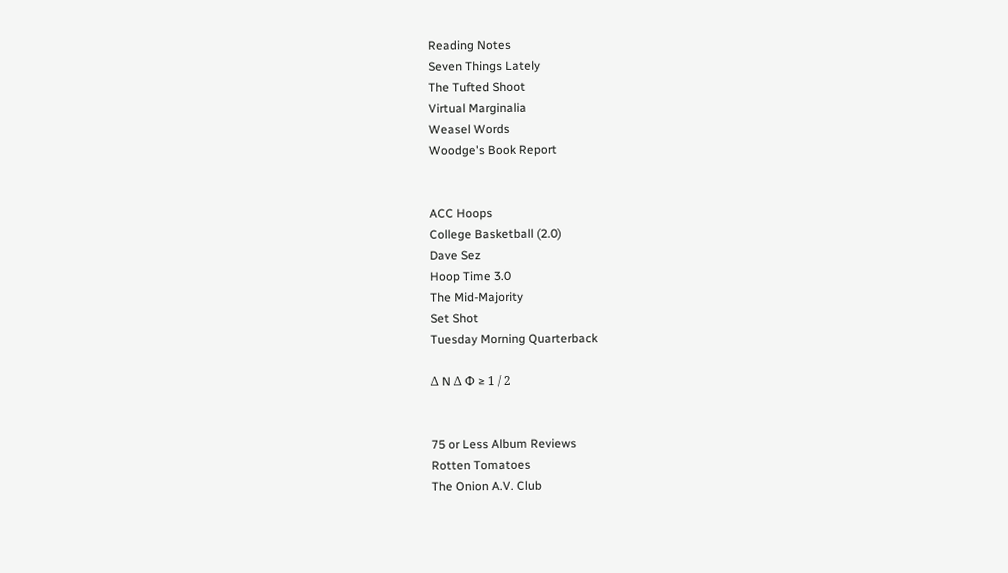Reading Notes
Seven Things Lately
The Tufted Shoot
Virtual Marginalia
Weasel Words
Woodge's Book Report


ACC Hoops
College Basketball (2.0)
Dave Sez
Hoop Time 3.0
The Mid-Majority
Set Shot
Tuesday Morning Quarterback

Δ N Δ Φ ≥ 1 / 2


75 or Less Album Reviews
Rotten Tomatoes
The Onion A.V. Club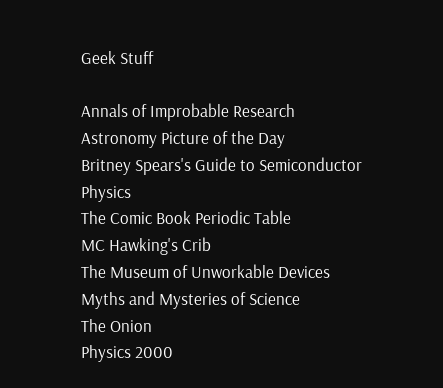Geek Stuff

Annals of Improbable Research
Astronomy Picture of the Day
Britney Spears's Guide to Semiconductor Physics
The Comic Book Periodic Table
MC Hawking's Crib
The Museum of Unworkable Devices
Myths and Mysteries of Science
The Onion
Physics 2000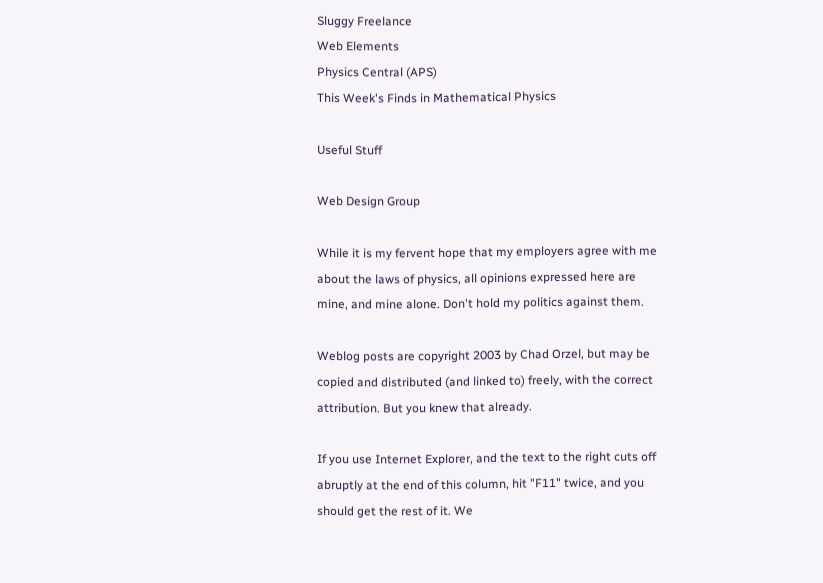Sluggy Freelance
Web Elements
Physics Central (APS)
This Week's Finds in Mathematical Physics

Useful Stuff

Web Design Group

While it is my fervent hope that my employers agree with me about the laws of physics, all opinions expressed here are mine, and mine alone. Don't hold my politics against them.

Weblog posts are copyright 2003 by Chad Orzel, but may be copied and distributed (and linked to) freely, with the correct attribution. But you knew that already.

If you use Internet Explorer, and the text to the right cuts off abruptly at the end of this column, hit "F11" twice, and you should get the rest of it. We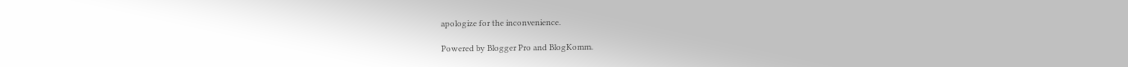apologize for the inconvenience.

Powered by Blogger Pro and BlogKomm.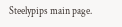Steelypips main page.